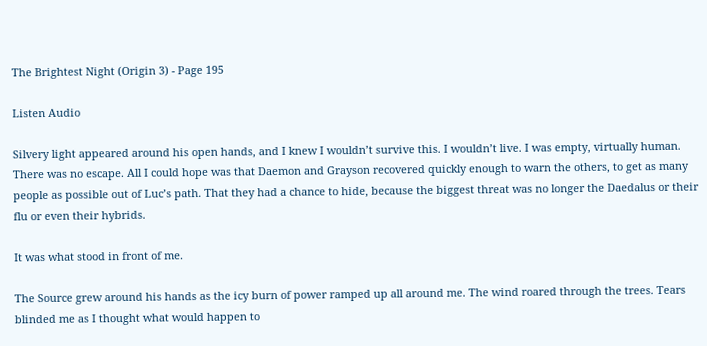The Brightest Night (Origin 3) - Page 195

Listen Audio

Silvery light appeared around his open hands, and I knew I wouldn’t survive this. I wouldn’t live. I was empty, virtually human. There was no escape. All I could hope was that Daemon and Grayson recovered quickly enough to warn the others, to get as many people as possible out of Luc’s path. That they had a chance to hide, because the biggest threat was no longer the Daedalus or their flu or even their hybrids.

It was what stood in front of me.

The Source grew around his hands as the icy burn of power ramped up all around me. The wind roared through the trees. Tears blinded me as I thought what would happen to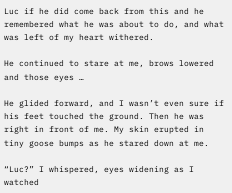Luc if he did come back from this and he remembered what he was about to do, and what was left of my heart withered.

He continued to stare at me, brows lowered and those eyes …

He glided forward, and I wasn’t even sure if his feet touched the ground. Then he was right in front of me. My skin erupted in tiny goose bumps as he stared down at me.

“Luc?” I whispered, eyes widening as I watched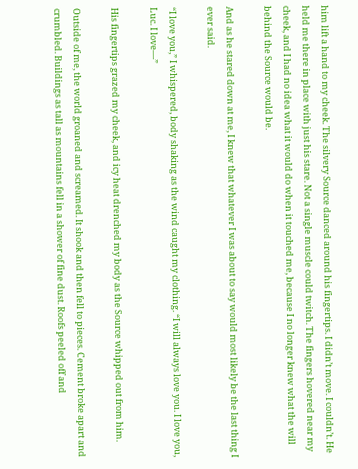him lift a hand to my cheek. The silvery Source danced around his fingertips. I didn’t move. I couldn’t. He held me there in place with just his stare. Not a single muscle could twitch. The fingers hovered near my cheek, and I had no idea what it would do when it touched me, because I no longer knew what the will behind the Source would be.

And as he stared down at me, I knew that whatever I was about to say would most likely be the last thing I ever said.

“I love you,” I whispered, body shaking as the wind caught my clothing. “I will always love you. I love you, Luc. I love—”

His fingertips grazed my cheek, and icy heat drenched my body as the Source whipped out from him.

Outside of me, the world groaned and screamed. It shook and then fell to pieces. Cement broke apart and crumbled. Buildings as tall as mountains fell in a shower of fine dust. Roofs peeled off and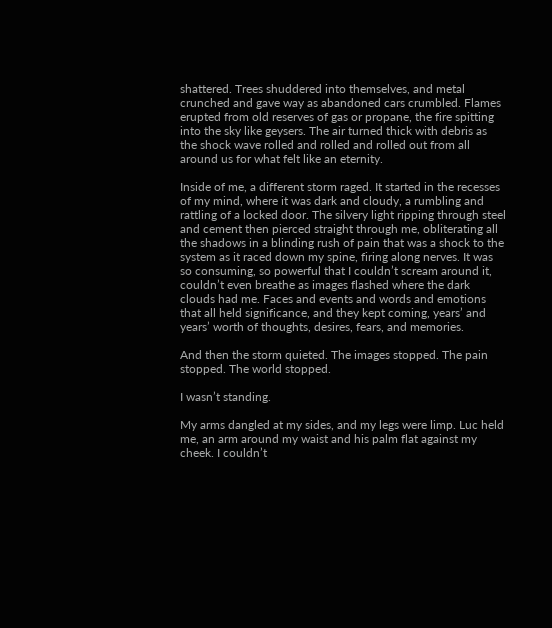shattered. Trees shuddered into themselves, and metal crunched and gave way as abandoned cars crumbled. Flames erupted from old reserves of gas or propane, the fire spitting into the sky like geysers. The air turned thick with debris as the shock wave rolled and rolled and rolled out from all around us for what felt like an eternity.

Inside of me, a different storm raged. It started in the recesses of my mind, where it was dark and cloudy, a rumbling and rattling of a locked door. The silvery light ripping through steel and cement then pierced straight through me, obliterating all the shadows in a blinding rush of pain that was a shock to the system as it raced down my spine, firing along nerves. It was so consuming, so powerful that I couldn’t scream around it, couldn’t even breathe as images flashed where the dark clouds had me. Faces and events and words and emotions that all held significance, and they kept coming, years’ and years’ worth of thoughts, desires, fears, and memories.

And then the storm quieted. The images stopped. The pain stopped. The world stopped.

I wasn’t standing.

My arms dangled at my sides, and my legs were limp. Luc held me, an arm around my waist and his palm flat against my cheek. I couldn’t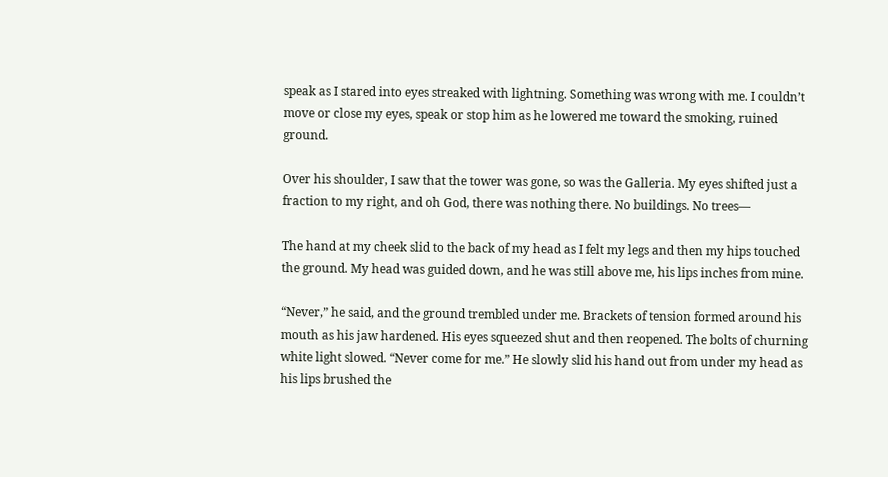speak as I stared into eyes streaked with lightning. Something was wrong with me. I couldn’t move or close my eyes, speak or stop him as he lowered me toward the smoking, ruined ground.

Over his shoulder, I saw that the tower was gone, so was the Galleria. My eyes shifted just a fraction to my right, and oh God, there was nothing there. No buildings. No trees—

The hand at my cheek slid to the back of my head as I felt my legs and then my hips touched the ground. My head was guided down, and he was still above me, his lips inches from mine.

“Never,” he said, and the ground trembled under me. Brackets of tension formed around his mouth as his jaw hardened. His eyes squeezed shut and then reopened. The bolts of churning white light slowed. “Never come for me.” He slowly slid his hand out from under my head as his lips brushed the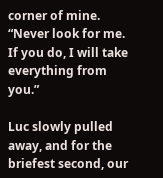corner of mine. “Never look for me. If you do, I will take everything from you.”

Luc slowly pulled away, and for the briefest second, our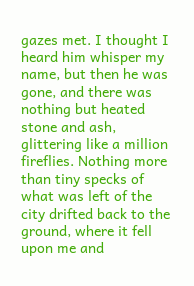gazes met. I thought I heard him whisper my name, but then he was gone, and there was nothing but heated stone and ash, glittering like a million fireflies. Nothing more than tiny specks of what was left of the city drifted back to the ground, where it fell upon me and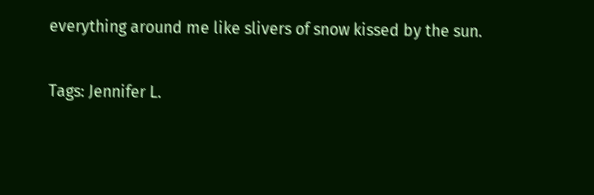everything around me like slivers of snow kissed by the sun.

Tags: Jennifer L.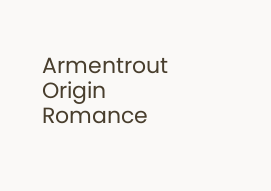Armentrout Origin Romance